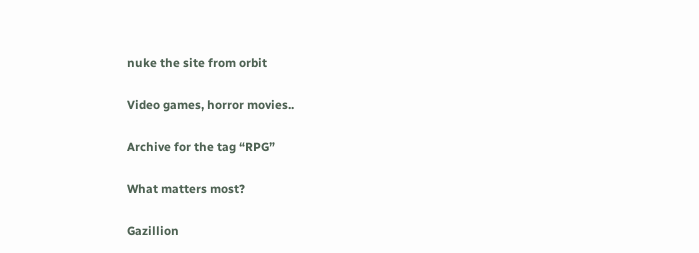nuke the site from orbit

Video games, horror movies..

Archive for the tag “RPG”

What matters most?

Gazillion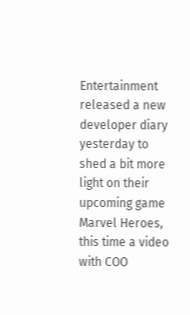Entertainment released a new developer diary yesterday to shed a bit more light on their upcoming game Marvel Heroes, this time a video with COO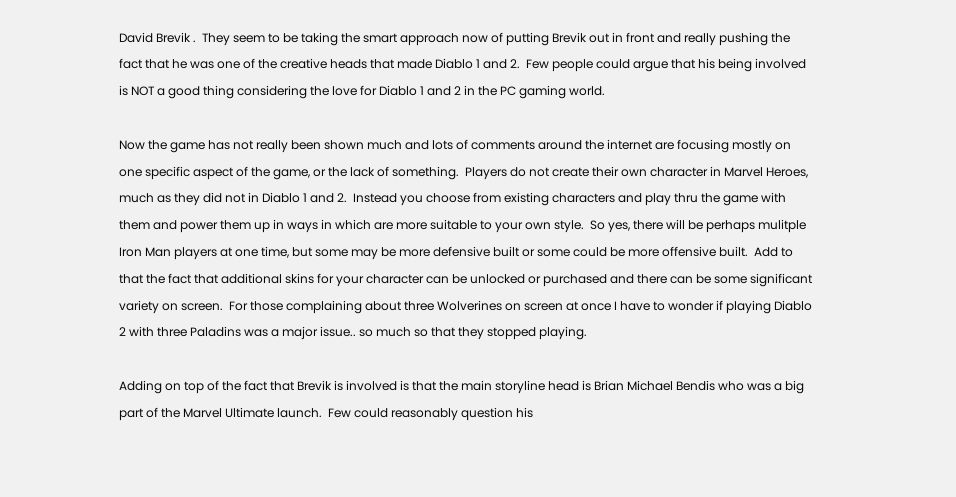David Brevik .  They seem to be taking the smart approach now of putting Brevik out in front and really pushing the fact that he was one of the creative heads that made Diablo 1 and 2.  Few people could argue that his being involved is NOT a good thing considering the love for Diablo 1 and 2 in the PC gaming world.

Now the game has not really been shown much and lots of comments around the internet are focusing mostly on one specific aspect of the game, or the lack of something.  Players do not create their own character in Marvel Heroes, much as they did not in Diablo 1 and 2.  Instead you choose from existing characters and play thru the game with them and power them up in ways in which are more suitable to your own style.  So yes, there will be perhaps mulitple Iron Man players at one time, but some may be more defensive built or some could be more offensive built.  Add to that the fact that additional skins for your character can be unlocked or purchased and there can be some significant variety on screen.  For those complaining about three Wolverines on screen at once I have to wonder if playing Diablo 2 with three Paladins was a major issue.. so much so that they stopped playing.

Adding on top of the fact that Brevik is involved is that the main storyline head is Brian Michael Bendis who was a big part of the Marvel Ultimate launch.  Few could reasonably question his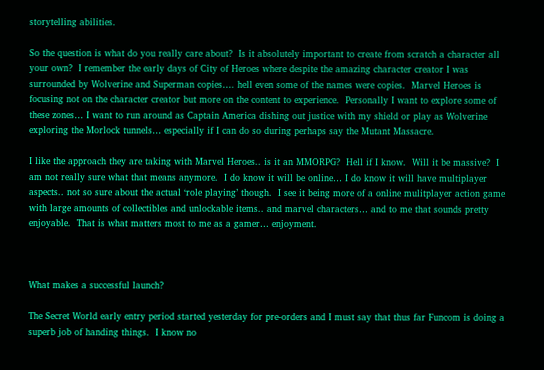storytelling abilities.

So the question is what do you really care about?  Is it absolutely important to create from scratch a character all your own?  I remember the early days of City of Heroes where despite the amazing character creator I was surrounded by Wolverine and Superman copies…. hell even some of the names were copies.  Marvel Heroes is focusing not on the character creator but more on the content to experience.  Personally I want to explore some of these zones… I want to run around as Captain America dishing out justice with my shield or play as Wolverine exploring the Morlock tunnels… especially if I can do so during perhaps say the Mutant Massacre.

I like the approach they are taking with Marvel Heroes.. is it an MMORPG?  Hell if I know.  Will it be massive?  I am not really sure what that means anymore.  I do know it will be online… I do know it will have multiplayer aspects.. not so sure about the actual ‘role playing’ though.  I see it being more of a online mulitplayer action game with large amounts of collectibles and unlockable items.. and marvel characters… and to me that sounds pretty enjoyable.  That is what matters most to me as a gamer… enjoyment.



What makes a successful launch?

The Secret World early entry period started yesterday for pre-orders and I must say that thus far Funcom is doing a superb job of handing things.  I know no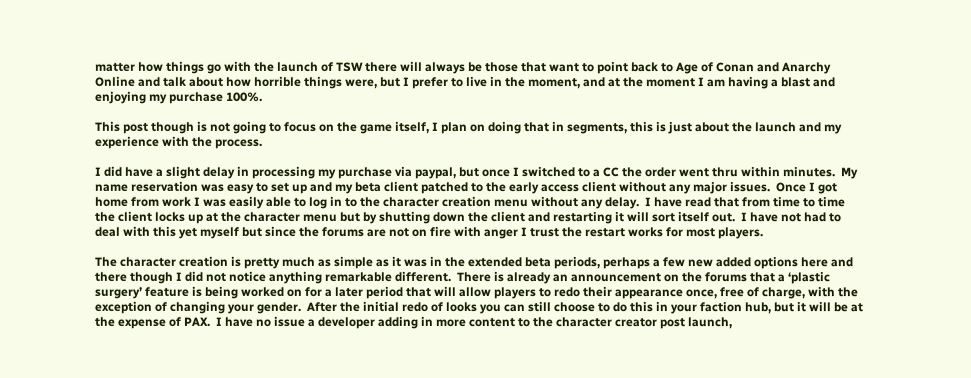matter how things go with the launch of TSW there will always be those that want to point back to Age of Conan and Anarchy Online and talk about how horrible things were, but I prefer to live in the moment, and at the moment I am having a blast and enjoying my purchase 100%.

This post though is not going to focus on the game itself, I plan on doing that in segments, this is just about the launch and my experience with the process.

I did have a slight delay in processing my purchase via paypal, but once I switched to a CC the order went thru within minutes.  My name reservation was easy to set up and my beta client patched to the early access client without any major issues.  Once I got home from work I was easily able to log in to the character creation menu without any delay.  I have read that from time to time the client locks up at the character menu but by shutting down the client and restarting it will sort itself out.  I have not had to deal with this yet myself but since the forums are not on fire with anger I trust the restart works for most players.

The character creation is pretty much as simple as it was in the extended beta periods, perhaps a few new added options here and there though I did not notice anything remarkable different.  There is already an announcement on the forums that a ‘plastic surgery’ feature is being worked on for a later period that will allow players to redo their appearance once, free of charge, with the exception of changing your gender.  After the initial redo of looks you can still choose to do this in your faction hub, but it will be at the expense of PAX.  I have no issue a developer adding in more content to the character creator post launch,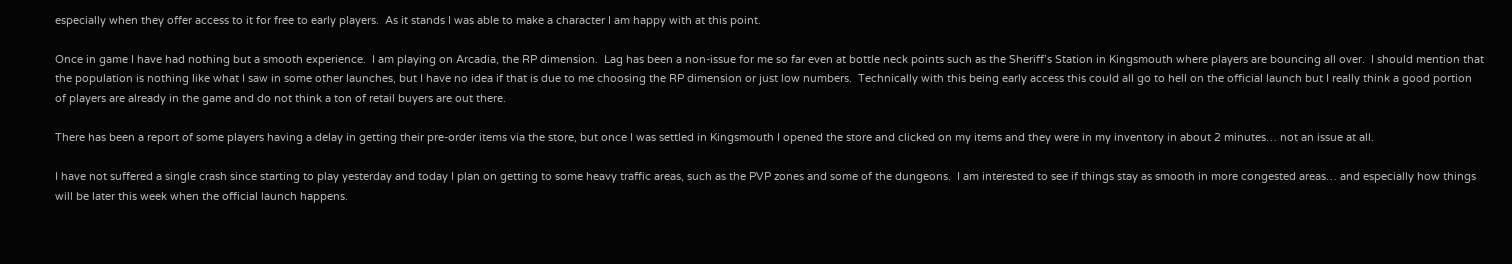especially when they offer access to it for free to early players.  As it stands I was able to make a character I am happy with at this point.

Once in game I have had nothing but a smooth experience.  I am playing on Arcadia, the RP dimension.  Lag has been a non-issue for me so far even at bottle neck points such as the Sheriff’s Station in Kingsmouth where players are bouncing all over.  I should mention that the population is nothing like what I saw in some other launches, but I have no idea if that is due to me choosing the RP dimension or just low numbers.  Technically with this being early access this could all go to hell on the official launch but I really think a good portion of players are already in the game and do not think a ton of retail buyers are out there.

There has been a report of some players having a delay in getting their pre-order items via the store, but once I was settled in Kingsmouth I opened the store and clicked on my items and they were in my inventory in about 2 minutes… not an issue at all.

I have not suffered a single crash since starting to play yesterday and today I plan on getting to some heavy traffic areas, such as the PVP zones and some of the dungeons.  I am interested to see if things stay as smooth in more congested areas… and especially how things will be later this week when the official launch happens.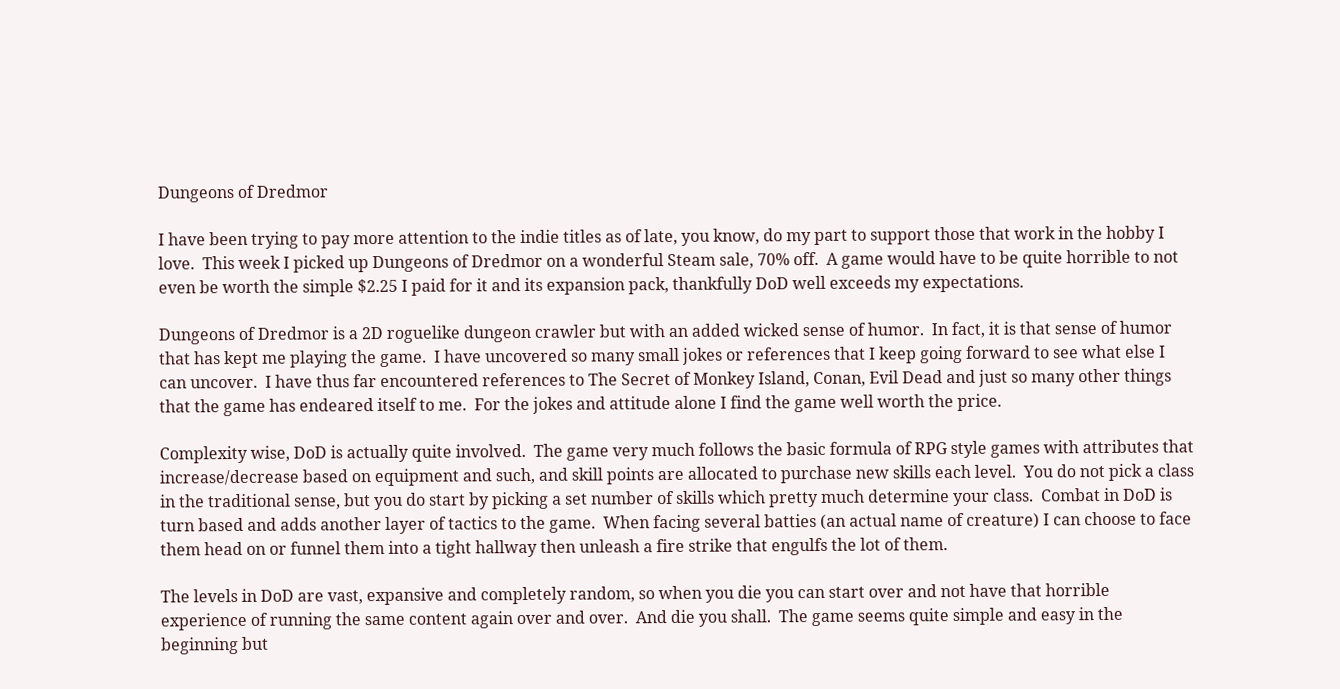Dungeons of Dredmor

I have been trying to pay more attention to the indie titles as of late, you know, do my part to support those that work in the hobby I love.  This week I picked up Dungeons of Dredmor on a wonderful Steam sale, 70% off.  A game would have to be quite horrible to not even be worth the simple $2.25 I paid for it and its expansion pack, thankfully DoD well exceeds my expectations.

Dungeons of Dredmor is a 2D roguelike dungeon crawler but with an added wicked sense of humor.  In fact, it is that sense of humor that has kept me playing the game.  I have uncovered so many small jokes or references that I keep going forward to see what else I can uncover.  I have thus far encountered references to The Secret of Monkey Island, Conan, Evil Dead and just so many other things that the game has endeared itself to me.  For the jokes and attitude alone I find the game well worth the price.

Complexity wise, DoD is actually quite involved.  The game very much follows the basic formula of RPG style games with attributes that increase/decrease based on equipment and such, and skill points are allocated to purchase new skills each level.  You do not pick a class in the traditional sense, but you do start by picking a set number of skills which pretty much determine your class.  Combat in DoD is turn based and adds another layer of tactics to the game.  When facing several batties (an actual name of creature) I can choose to face them head on or funnel them into a tight hallway then unleash a fire strike that engulfs the lot of them.

The levels in DoD are vast, expansive and completely random, so when you die you can start over and not have that horrible experience of running the same content again over and over.  And die you shall.  The game seems quite simple and easy in the beginning but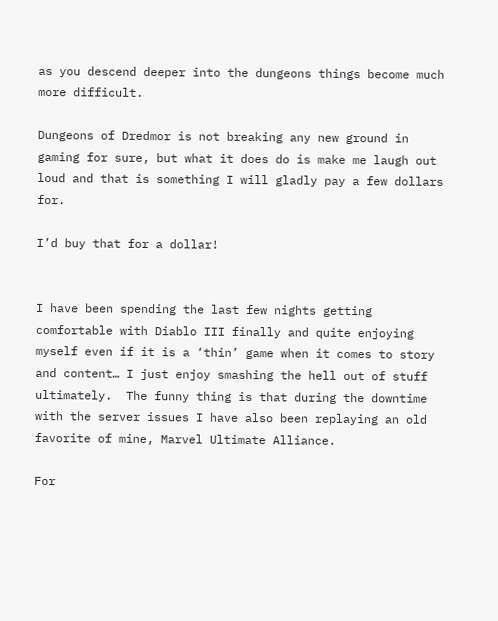as you descend deeper into the dungeons things become much more difficult.

Dungeons of Dredmor is not breaking any new ground in gaming for sure, but what it does do is make me laugh out loud and that is something I will gladly pay a few dollars for.

I’d buy that for a dollar!


I have been spending the last few nights getting comfortable with Diablo III finally and quite enjoying myself even if it is a ‘thin’ game when it comes to story and content… I just enjoy smashing the hell out of stuff ultimately.  The funny thing is that during the downtime with the server issues I have also been replaying an old favorite of mine, Marvel Ultimate Alliance.

For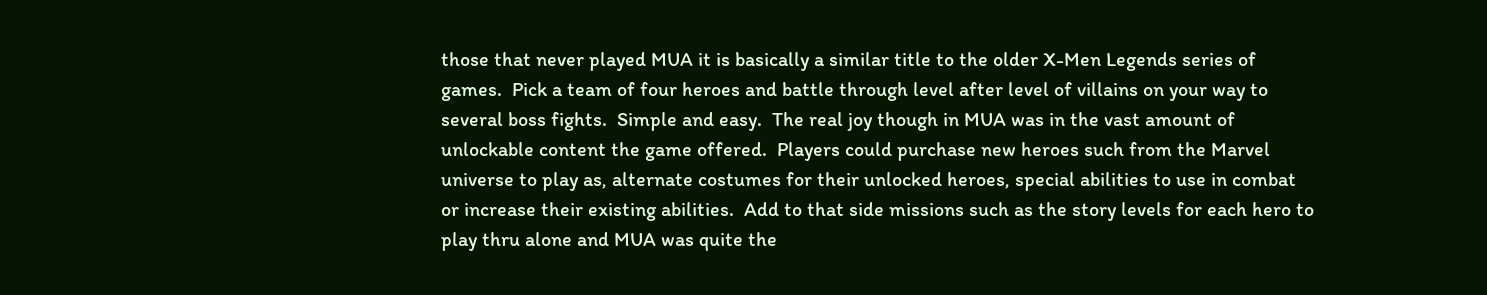those that never played MUA it is basically a similar title to the older X-Men Legends series of games.  Pick a team of four heroes and battle through level after level of villains on your way to several boss fights.  Simple and easy.  The real joy though in MUA was in the vast amount of unlockable content the game offered.  Players could purchase new heroes such from the Marvel universe to play as, alternate costumes for their unlocked heroes, special abilities to use in combat or increase their existing abilities.  Add to that side missions such as the story levels for each hero to play thru alone and MUA was quite the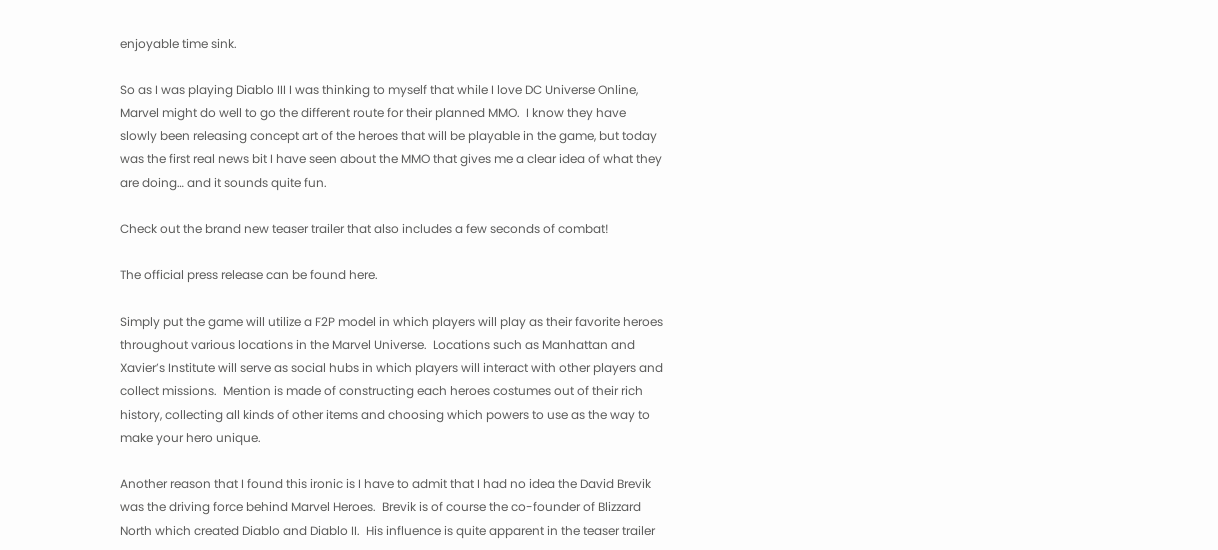enjoyable time sink.

So as I was playing Diablo III I was thinking to myself that while I love DC Universe Online, Marvel might do well to go the different route for their planned MMO.  I know they have slowly been releasing concept art of the heroes that will be playable in the game, but today was the first real news bit I have seen about the MMO that gives me a clear idea of what they are doing… and it sounds quite fun.

Check out the brand new teaser trailer that also includes a few seconds of combat!

The official press release can be found here.

Simply put the game will utilize a F2P model in which players will play as their favorite heroes throughout various locations in the Marvel Universe.  Locations such as Manhattan and Xavier’s Institute will serve as social hubs in which players will interact with other players and collect missions.  Mention is made of constructing each heroes costumes out of their rich history, collecting all kinds of other items and choosing which powers to use as the way to make your hero unique.

Another reason that I found this ironic is I have to admit that I had no idea the David Brevik was the driving force behind Marvel Heroes.  Brevik is of course the co-founder of Blizzard North which created Diablo and Diablo II.  His influence is quite apparent in the teaser trailer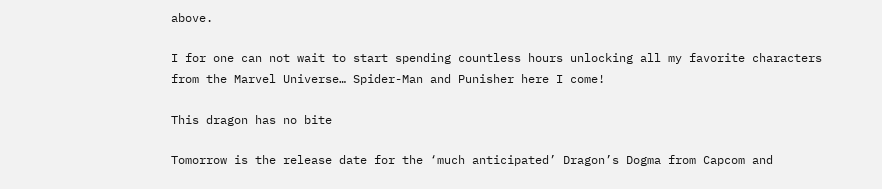above.

I for one can not wait to start spending countless hours unlocking all my favorite characters from the Marvel Universe… Spider-Man and Punisher here I come!

This dragon has no bite

Tomorrow is the release date for the ‘much anticipated’ Dragon’s Dogma from Capcom and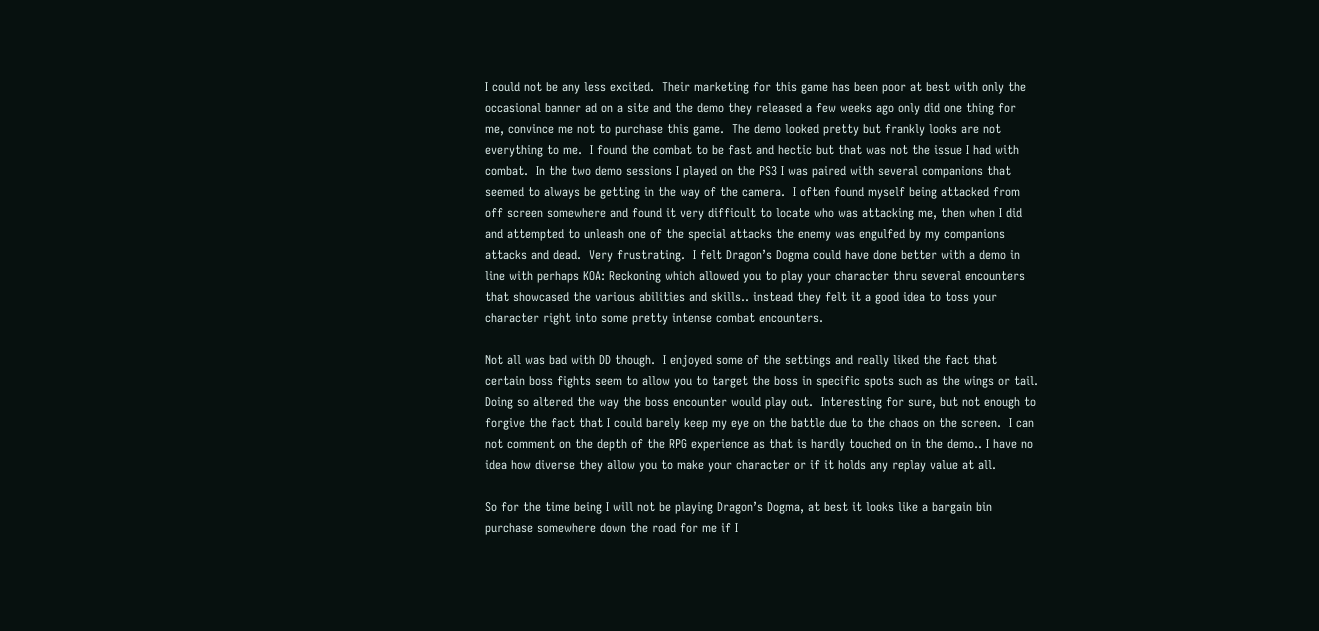I could not be any less excited.  Their marketing for this game has been poor at best with only the occasional banner ad on a site and the demo they released a few weeks ago only did one thing for me, convince me not to purchase this game.  The demo looked pretty but frankly looks are not everything to me.  I found the combat to be fast and hectic but that was not the issue I had with combat.  In the two demo sessions I played on the PS3 I was paired with several companions that seemed to always be getting in the way of the camera.  I often found myself being attacked from off screen somewhere and found it very difficult to locate who was attacking me, then when I did and attempted to unleash one of the special attacks the enemy was engulfed by my companions attacks and dead.  Very frustrating.  I felt Dragon’s Dogma could have done better with a demo in line with perhaps KOA: Reckoning which allowed you to play your character thru several encounters that showcased the various abilities and skills.. instead they felt it a good idea to toss your character right into some pretty intense combat encounters.

Not all was bad with DD though.  I enjoyed some of the settings and really liked the fact that certain boss fights seem to allow you to target the boss in specific spots such as the wings or tail.  Doing so altered the way the boss encounter would play out.  Interesting for sure, but not enough to forgive the fact that I could barely keep my eye on the battle due to the chaos on the screen.  I can not comment on the depth of the RPG experience as that is hardly touched on in the demo.. I have no idea how diverse they allow you to make your character or if it holds any replay value at all.

So for the time being I will not be playing Dragon’s Dogma, at best it looks like a bargain bin purchase somewhere down the road for me if I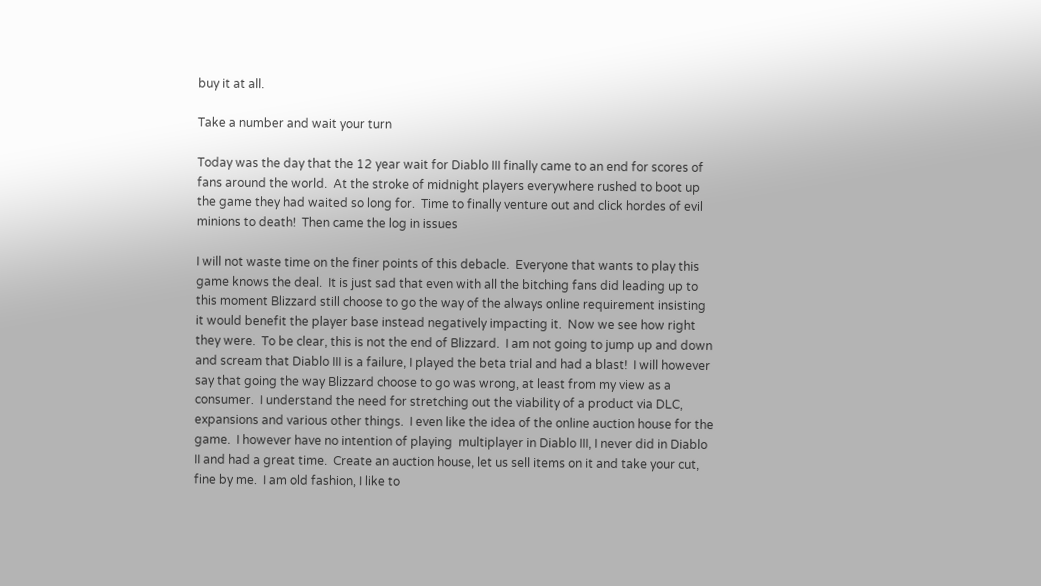buy it at all.

Take a number and wait your turn

Today was the day that the 12 year wait for Diablo III finally came to an end for scores of fans around the world.  At the stroke of midnight players everywhere rushed to boot up the game they had waited so long for.  Time to finally venture out and click hordes of evil minions to death!  Then came the log in issues

I will not waste time on the finer points of this debacle.  Everyone that wants to play this game knows the deal.  It is just sad that even with all the bitching fans did leading up to this moment Blizzard still choose to go the way of the always online requirement insisting it would benefit the player base instead negatively impacting it.  Now we see how right they were.  To be clear, this is not the end of Blizzard.  I am not going to jump up and down and scream that Diablo III is a failure, I played the beta trial and had a blast!  I will however say that going the way Blizzard choose to go was wrong, at least from my view as a consumer.  I understand the need for stretching out the viability of a product via DLC, expansions and various other things.  I even like the idea of the online auction house for the game.  I however have no intention of playing  multiplayer in Diablo III, I never did in Diablo II and had a great time.  Create an auction house, let us sell items on it and take your cut, fine by me.  I am old fashion, I like to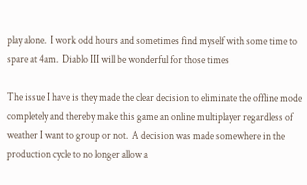play alone.  I work odd hours and sometimes find myself with some time to spare at 4am.  Diablo III will be wonderful for those times

The issue I have is they made the clear decision to eliminate the offline mode completely and thereby make this game an online multiplayer regardless of weather I want to group or not.  A decision was made somewhere in the production cycle to no longer allow a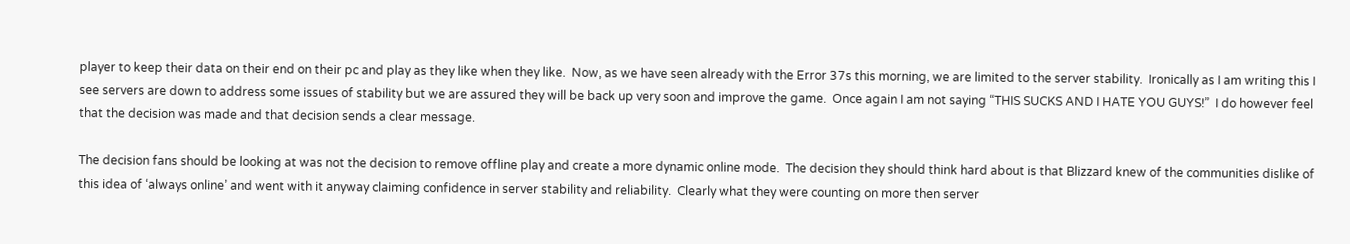player to keep their data on their end on their pc and play as they like when they like.  Now, as we have seen already with the Error 37s this morning, we are limited to the server stability.  Ironically as I am writing this I see servers are down to address some issues of stability but we are assured they will be back up very soon and improve the game.  Once again I am not saying “THIS SUCKS AND I HATE YOU GUYS!”  I do however feel that the decision was made and that decision sends a clear message.

The decision fans should be looking at was not the decision to remove offline play and create a more dynamic online mode.  The decision they should think hard about is that Blizzard knew of the communities dislike of this idea of ‘always online’ and went with it anyway claiming confidence in server stability and reliability.  Clearly what they were counting on more then server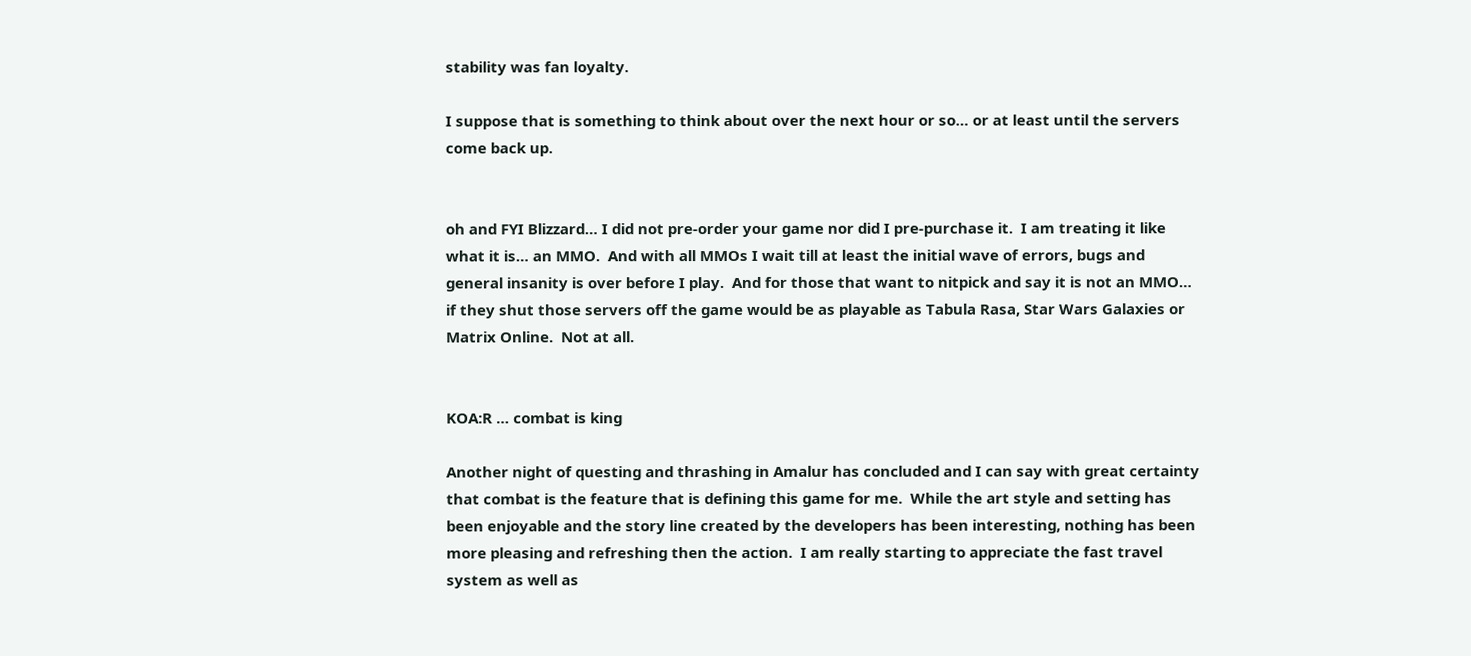stability was fan loyalty.

I suppose that is something to think about over the next hour or so… or at least until the servers come back up.


oh and FYI Blizzard… I did not pre-order your game nor did I pre-purchase it.  I am treating it like what it is… an MMO.  And with all MMOs I wait till at least the initial wave of errors, bugs and general insanity is over before I play.  And for those that want to nitpick and say it is not an MMO… if they shut those servers off the game would be as playable as Tabula Rasa, Star Wars Galaxies or Matrix Online.  Not at all.


KOA:R … combat is king

Another night of questing and thrashing in Amalur has concluded and I can say with great certainty that combat is the feature that is defining this game for me.  While the art style and setting has been enjoyable and the story line created by the developers has been interesting, nothing has been more pleasing and refreshing then the action.  I am really starting to appreciate the fast travel system as well as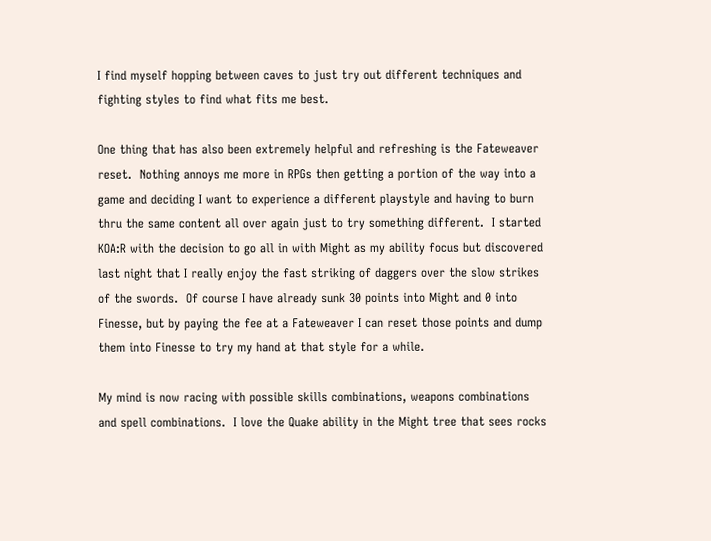I find myself hopping between caves to just try out different techniques and fighting styles to find what fits me best.

One thing that has also been extremely helpful and refreshing is the Fateweaver reset.  Nothing annoys me more in RPGs then getting a portion of the way into a game and deciding I want to experience a different playstyle and having to burn thru the same content all over again just to try something different.  I started KOA:R with the decision to go all in with Might as my ability focus but discovered last night that I really enjoy the fast striking of daggers over the slow strikes of the swords.  Of course I have already sunk 30 points into Might and 0 into Finesse, but by paying the fee at a Fateweaver I can reset those points and dump them into Finesse to try my hand at that style for a while.

My mind is now racing with possible skills combinations, weapons combinations and spell combinations.  I love the Quake ability in the Might tree that sees rocks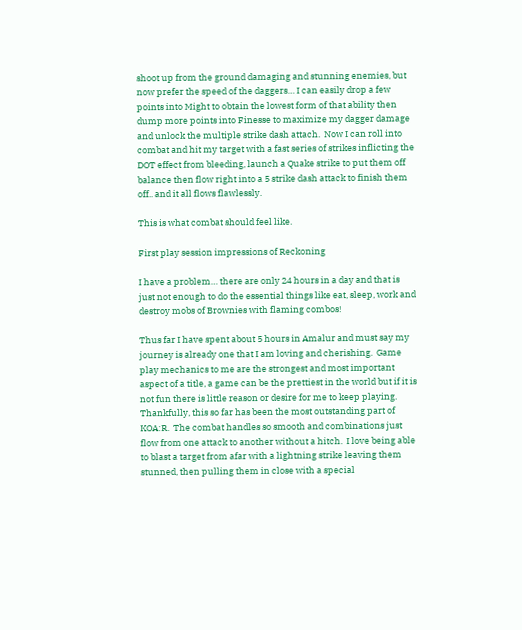shoot up from the ground damaging and stunning enemies, but now prefer the speed of the daggers… I can easily drop a few points into Might to obtain the lowest form of that ability then dump more points into Finesse to maximize my dagger damage and unlock the multiple strike dash attach.  Now I can roll into combat and hit my target with a fast series of strikes inflicting the DOT effect from bleeding, launch a Quake strike to put them off balance then flow right into a 5 strike dash attack to finish them off.. and it all flows flawlessly.

This is what combat should feel like.

First play session impressions of Reckoning

I have a problem… there are only 24 hours in a day and that is just not enough to do the essential things like eat, sleep, work and destroy mobs of Brownies with flaming combos!

Thus far I have spent about 5 hours in Amalur and must say my journey is already one that I am loving and cherishing.  Game play mechanics to me are the strongest and most important aspect of a title, a game can be the prettiest in the world but if it is not fun there is little reason or desire for me to keep playing.  Thankfully, this so far has been the most outstanding part of KOA:R.  The combat handles so smooth and combinations just flow from one attack to another without a hitch.  I love being able to blast a target from afar with a lightning strike leaving them stunned, then pulling them in close with a special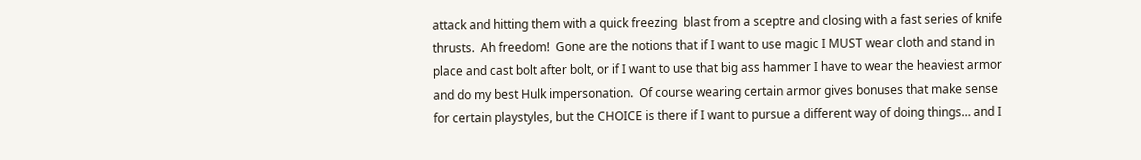attack and hitting them with a quick freezing  blast from a sceptre and closing with a fast series of knife thrusts.  Ah freedom!  Gone are the notions that if I want to use magic I MUST wear cloth and stand in place and cast bolt after bolt, or if I want to use that big ass hammer I have to wear the heaviest armor and do my best Hulk impersonation.  Of course wearing certain armor gives bonuses that make sense for certain playstyles, but the CHOICE is there if I want to pursue a different way of doing things… and I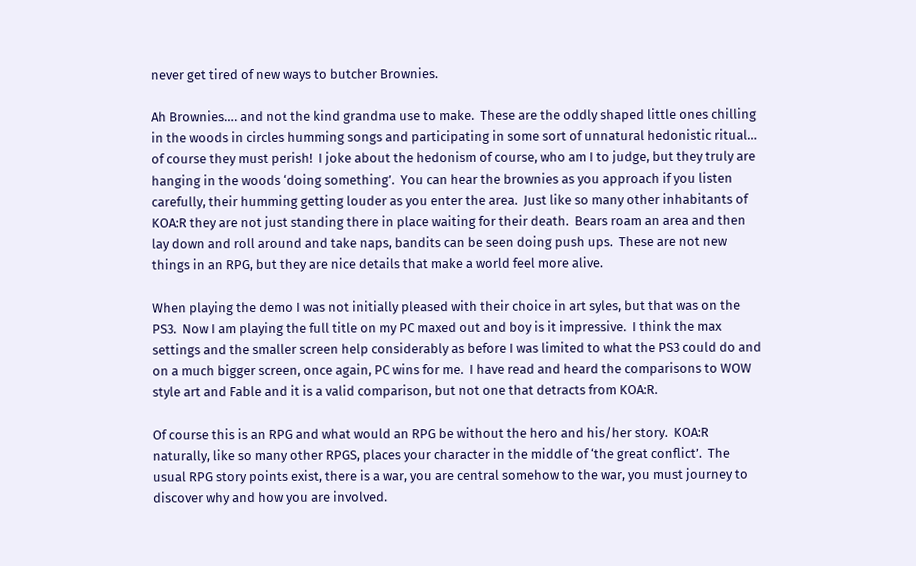never get tired of new ways to butcher Brownies.

Ah Brownies…. and not the kind grandma use to make.  These are the oddly shaped little ones chilling in the woods in circles humming songs and participating in some sort of unnatural hedonistic ritual… of course they must perish!  I joke about the hedonism of course, who am I to judge, but they truly are hanging in the woods ‘doing something’.  You can hear the brownies as you approach if you listen carefully, their humming getting louder as you enter the area.  Just like so many other inhabitants of KOA:R they are not just standing there in place waiting for their death.  Bears roam an area and then lay down and roll around and take naps, bandits can be seen doing push ups.  These are not new things in an RPG, but they are nice details that make a world feel more alive.

When playing the demo I was not initially pleased with their choice in art syles, but that was on the PS3.  Now I am playing the full title on my PC maxed out and boy is it impressive.  I think the max settings and the smaller screen help considerably as before I was limited to what the PS3 could do and on a much bigger screen, once again, PC wins for me.  I have read and heard the comparisons to WOW style art and Fable and it is a valid comparison, but not one that detracts from KOA:R.

Of course this is an RPG and what would an RPG be without the hero and his/her story.  KOA:R naturally, like so many other RPGS, places your character in the middle of ‘the great conflict’.  The usual RPG story points exist, there is a war, you are central somehow to the war, you must journey to discover why and how you are involved.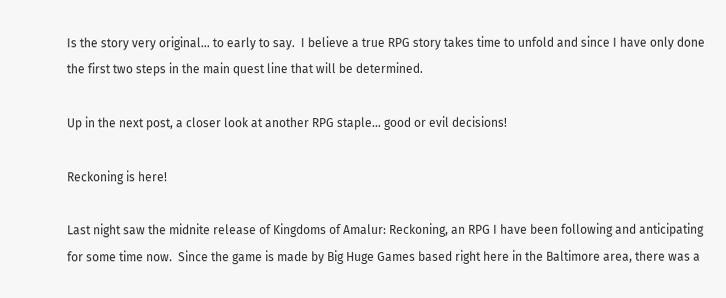Is the story very original… to early to say.  I believe a true RPG story takes time to unfold and since I have only done the first two steps in the main quest line that will be determined.

Up in the next post, a closer look at another RPG staple… good or evil decisions!

Reckoning is here!

Last night saw the midnite release of Kingdoms of Amalur: Reckoning, an RPG I have been following and anticipating for some time now.  Since the game is made by Big Huge Games based right here in the Baltimore area, there was a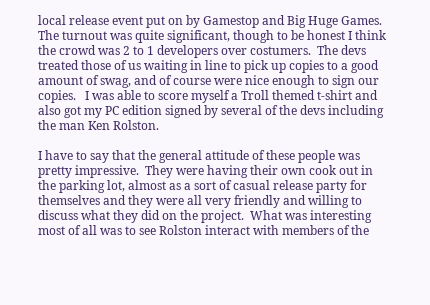local release event put on by Gamestop and Big Huge Games.  The turnout was quite significant, though to be honest I think the crowd was 2 to 1 developers over costumers.  The devs treated those of us waiting in line to pick up copies to a good amount of swag, and of course were nice enough to sign our copies.   I was able to score myself a Troll themed t-shirt and also got my PC edition signed by several of the devs including the man Ken Rolston.

I have to say that the general attitude of these people was pretty impressive.  They were having their own cook out in the parking lot, almost as a sort of casual release party for themselves and they were all very friendly and willing to discuss what they did on the project.  What was interesting most of all was to see Rolston interact with members of the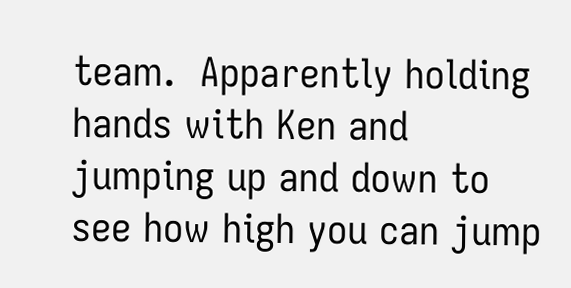team.  Apparently holding hands with Ken and jumping up and down to see how high you can jump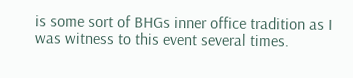is some sort of BHGs inner office tradition as I was witness to this event several times.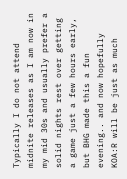Typically I do not attend midnite releases as I am now in my mid 30s and usually prefer a solid nights rest over getting a game just a few hours early, but BHG made this a fun evening.. and now hopefully KOA:R will be just as much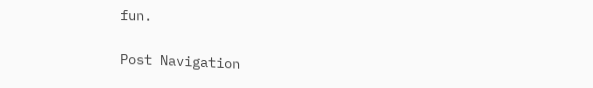fun.

Post Navigation